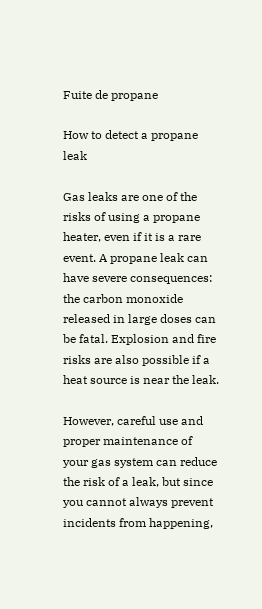Fuite de propane

How to detect a propane leak

Gas leaks are one of the risks of using a propane heater, even if it is a rare event. A propane leak can have severe consequences: the carbon monoxide released in large doses can be fatal. Explosion and fire risks are also possible if a heat source is near the leak.

However, careful use and proper maintenance of your gas system can reduce the risk of a leak, but since you cannot always prevent incidents from happening,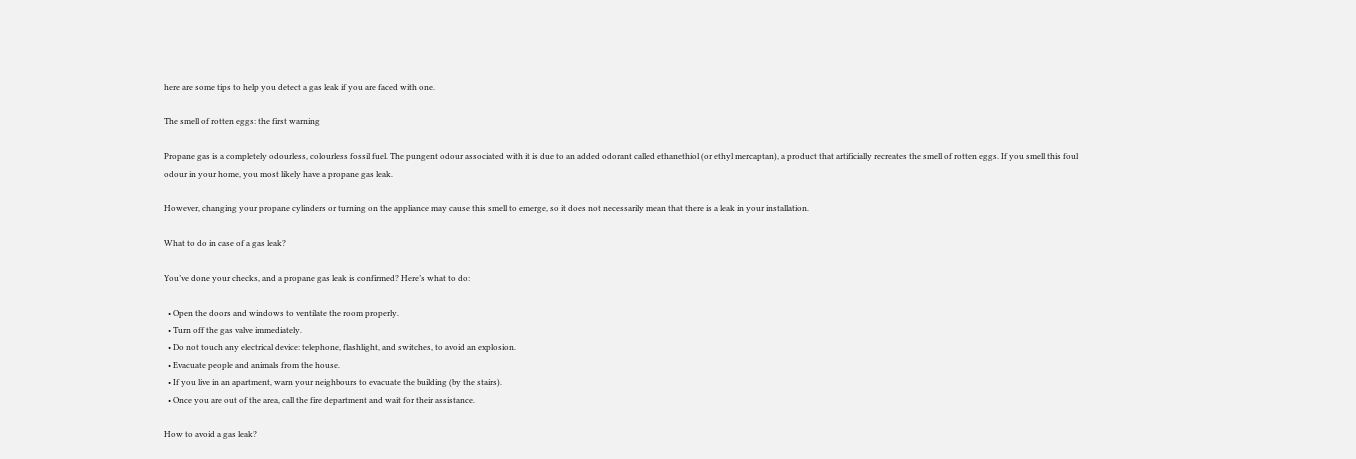here are some tips to help you detect a gas leak if you are faced with one.

The smell of rotten eggs: the first warning

Propane gas is a completely odourless, colourless fossil fuel. The pungent odour associated with it is due to an added odorant called ethanethiol (or ethyl mercaptan), a product that artificially recreates the smell of rotten eggs. If you smell this foul odour in your home, you most likely have a propane gas leak.

However, changing your propane cylinders or turning on the appliance may cause this smell to emerge, so it does not necessarily mean that there is a leak in your installation.

What to do in case of a gas leak?

You’ve done your checks, and a propane gas leak is confirmed? Here’s what to do:

  • Open the doors and windows to ventilate the room properly.
  • Turn off the gas valve immediately.
  • Do not touch any electrical device: telephone, flashlight, and switches, to avoid an explosion.
  • Evacuate people and animals from the house.
  • If you live in an apartment, warn your neighbours to evacuate the building (by the stairs).
  • Once you are out of the area, call the fire department and wait for their assistance.

How to avoid a gas leak?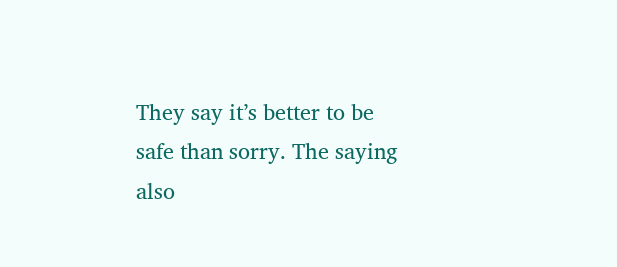They say it’s better to be safe than sorry. The saying also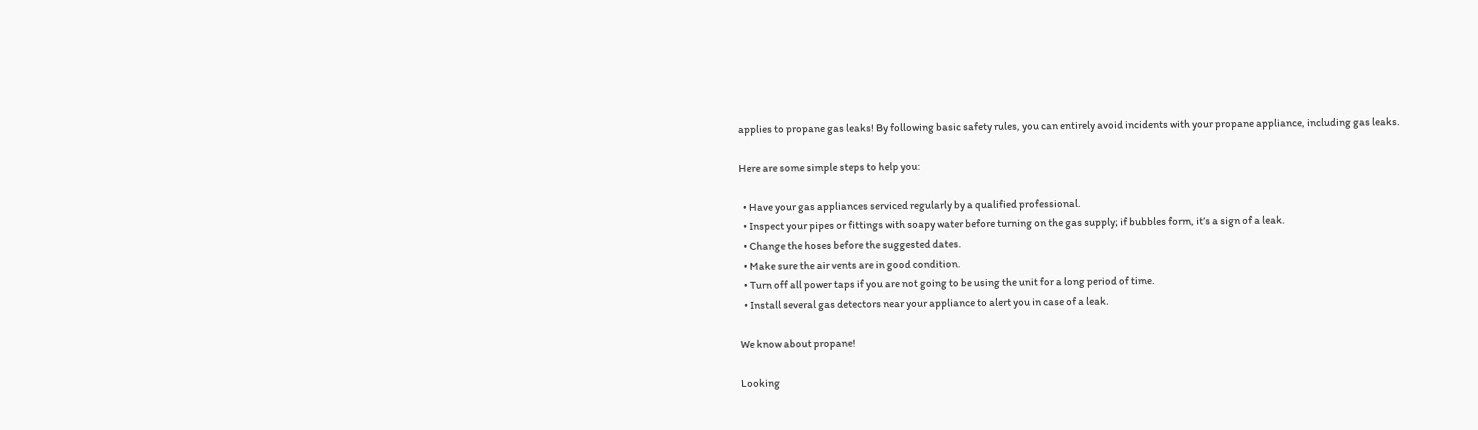applies to propane gas leaks! By following basic safety rules, you can entirely avoid incidents with your propane appliance, including gas leaks.

Here are some simple steps to help you:

  • Have your gas appliances serviced regularly by a qualified professional.
  • Inspect your pipes or fittings with soapy water before turning on the gas supply; if bubbles form, it’s a sign of a leak.
  • Change the hoses before the suggested dates.
  • Make sure the air vents are in good condition.
  • Turn off all power taps if you are not going to be using the unit for a long period of time.
  • Install several gas detectors near your appliance to alert you in case of a leak.

We know about propane!

Looking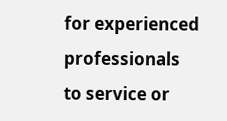for experienced professionals to service or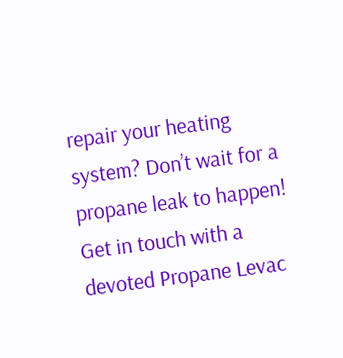repair your heating system? Don’t wait for a propane leak to happen! Get in touch with a devoted Propane Levac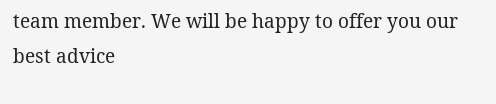team member. We will be happy to offer you our best advice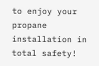to enjoy your propane installation in total safety!